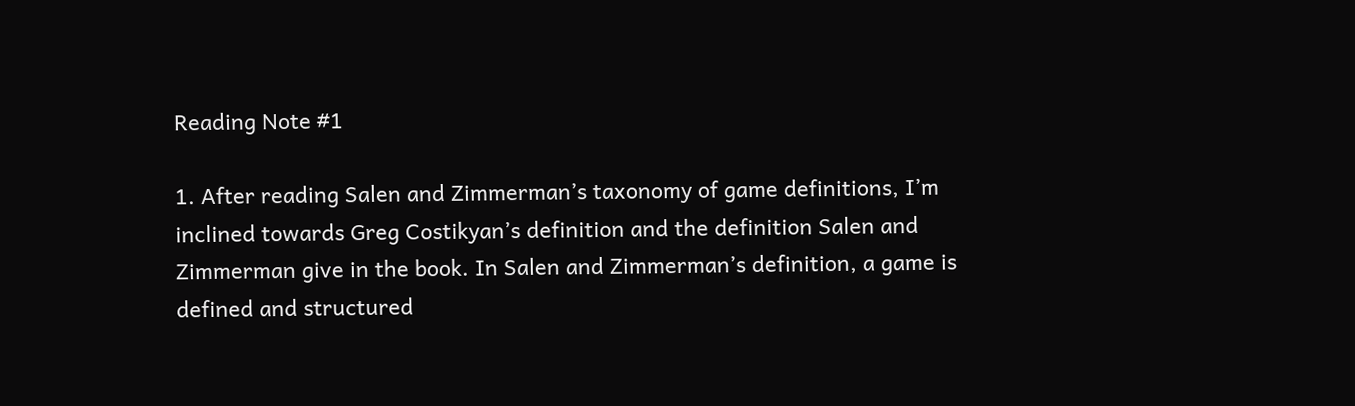Reading Note #1

1. After reading Salen and Zimmerman’s taxonomy of game definitions, I’m inclined towards Greg Costikyan’s definition and the definition Salen and Zimmerman give in the book. In Salen and Zimmerman’s definition, a game is defined and structured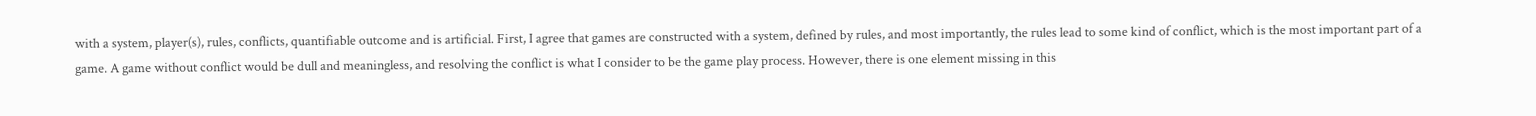with a system, player(s), rules, conflicts, quantifiable outcome and is artificial. First, I agree that games are constructed with a system, defined by rules, and most importantly, the rules lead to some kind of conflict, which is the most important part of a game. A game without conflict would be dull and meaningless, and resolving the conflict is what I consider to be the game play process. However, there is one element missing in this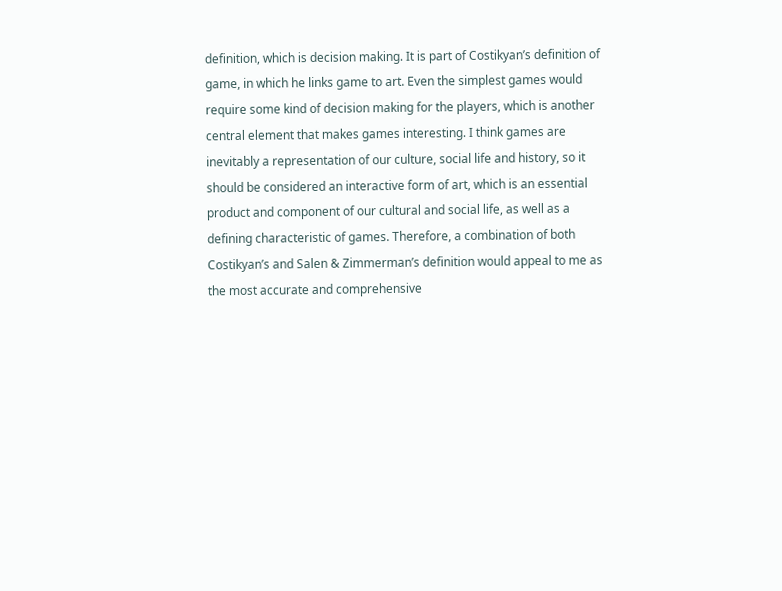definition, which is decision making. It is part of Costikyan’s definition of game, in which he links game to art. Even the simplest games would require some kind of decision making for the players, which is another central element that makes games interesting. I think games are inevitably a representation of our culture, social life and history, so it should be considered an interactive form of art, which is an essential product and component of our cultural and social life, as well as a defining characteristic of games. Therefore, a combination of both Costikyan’s and Salen & Zimmerman’s definition would appeal to me as the most accurate and comprehensive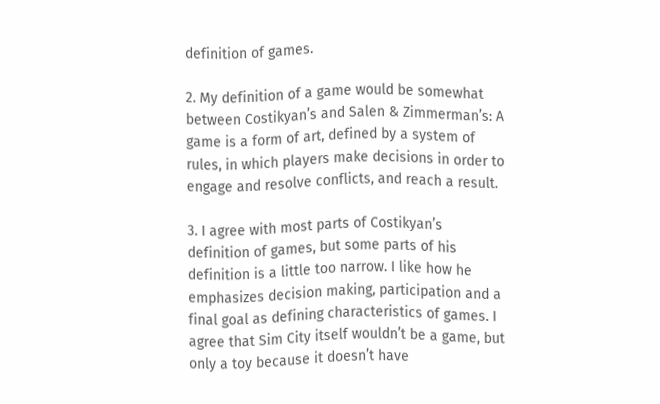definition of games.

2. My definition of a game would be somewhat between Costikyan’s and Salen & Zimmerman’s: A game is a form of art, defined by a system of rules, in which players make decisions in order to engage and resolve conflicts, and reach a result.

3. I agree with most parts of Costikyan’s definition of games, but some parts of his definition is a little too narrow. I like how he emphasizes decision making, participation and a final goal as defining characteristics of games. I agree that Sim City itself wouldn’t be a game, but only a toy because it doesn’t have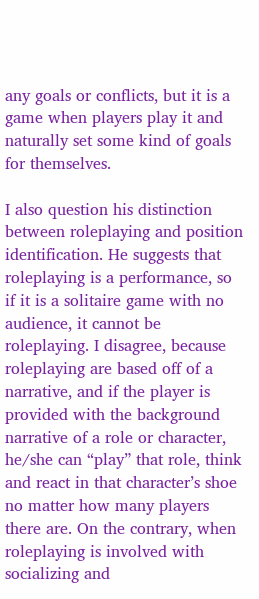any goals or conflicts, but it is a game when players play it and naturally set some kind of goals for themselves.

I also question his distinction between roleplaying and position identification. He suggests that roleplaying is a performance, so if it is a solitaire game with no audience, it cannot be roleplaying. I disagree, because roleplaying are based off of a narrative, and if the player is provided with the background narrative of a role or character, he/she can “play” that role, think and react in that character’s shoe no matter how many players there are. On the contrary, when roleplaying is involved with socializing and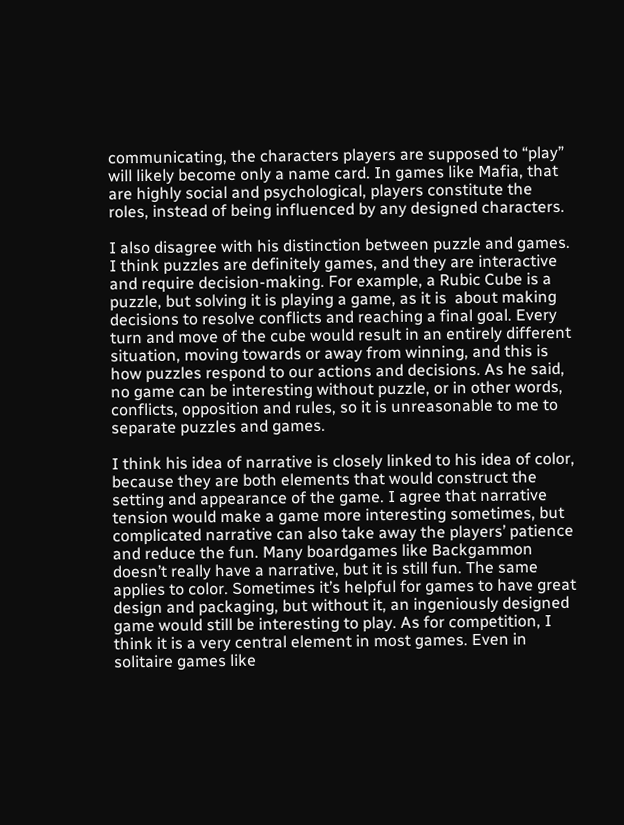communicating, the characters players are supposed to “play” will likely become only a name card. In games like Mafia, that are highly social and psychological, players constitute the roles, instead of being influenced by any designed characters.

I also disagree with his distinction between puzzle and games. I think puzzles are definitely games, and they are interactive and require decision-making. For example, a Rubic Cube is a puzzle, but solving it is playing a game, as it is  about making decisions to resolve conflicts and reaching a final goal. Every turn and move of the cube would result in an entirely different situation, moving towards or away from winning, and this is how puzzles respond to our actions and decisions. As he said, no game can be interesting without puzzle, or in other words, conflicts, opposition and rules, so it is unreasonable to me to separate puzzles and games.

I think his idea of narrative is closely linked to his idea of color, because they are both elements that would construct the setting and appearance of the game. I agree that narrative tension would make a game more interesting sometimes, but complicated narrative can also take away the players’ patience and reduce the fun. Many boardgames like Backgammon doesn’t really have a narrative, but it is still fun. The same applies to color. Sometimes it’s helpful for games to have great design and packaging, but without it, an ingeniously designed game would still be interesting to play. As for competition, I think it is a very central element in most games. Even in solitaire games like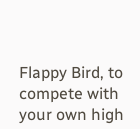Flappy Bird, to compete with your own high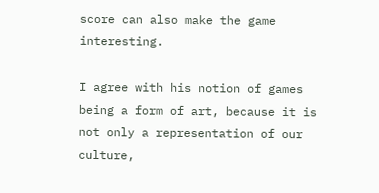score can also make the game interesting.

I agree with his notion of games being a form of art, because it is not only a representation of our culture,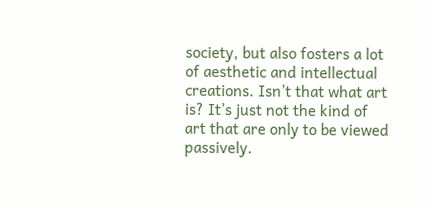society, but also fosters a lot of aesthetic and intellectual creations. Isn’t that what art is? It’s just not the kind of art that are only to be viewed passively.